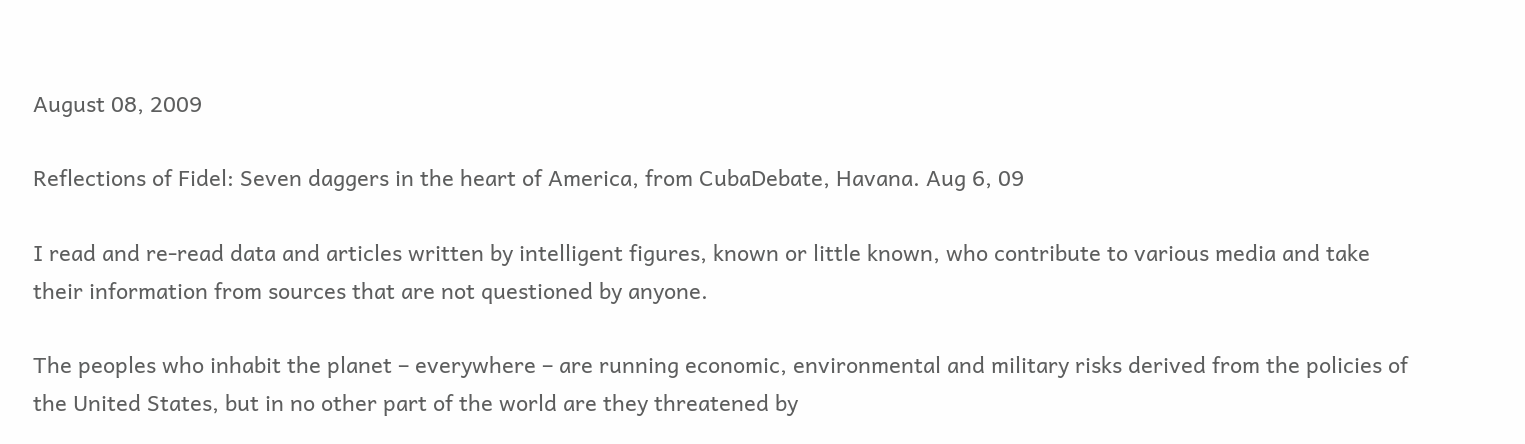August 08, 2009

Reflections of Fidel: Seven daggers in the heart of America, from CubaDebate, Havana. Aug 6, 09

I read and re-read data and articles written by intelligent figures, known or little known, who contribute to various media and take their information from sources that are not questioned by anyone.

The peoples who inhabit the planet – everywhere – are running economic, environmental and military risks derived from the policies of the United States, but in no other part of the world are they threatened by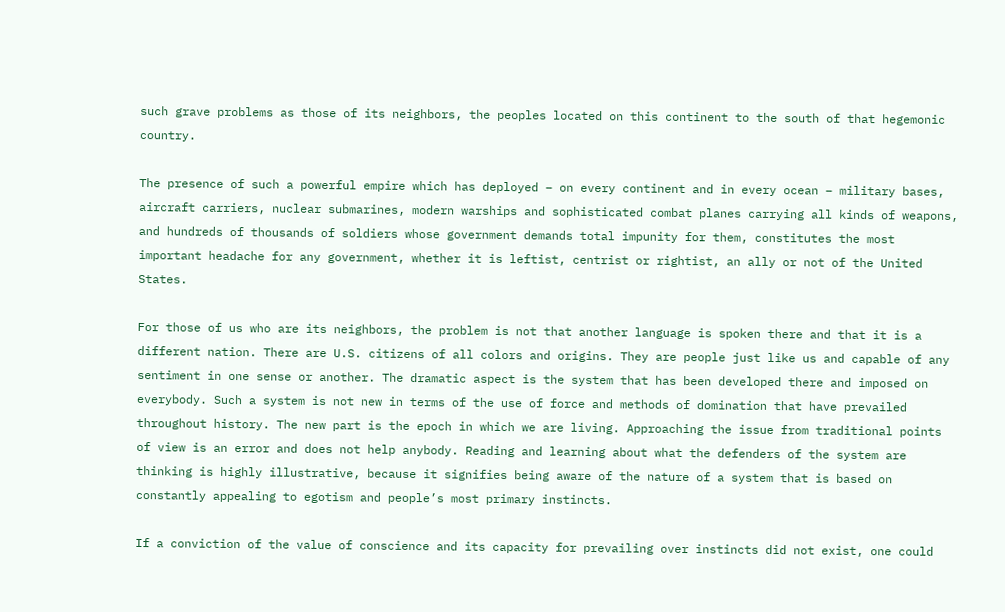such grave problems as those of its neighbors, the peoples located on this continent to the south of that hegemonic country.

The presence of such a powerful empire which has deployed – on every continent and in every ocean – military bases, aircraft carriers, nuclear submarines, modern warships and sophisticated combat planes carrying all kinds of weapons, and hundreds of thousands of soldiers whose government demands total impunity for them, constitutes the most important headache for any government, whether it is leftist, centrist or rightist, an ally or not of the United States.

For those of us who are its neighbors, the problem is not that another language is spoken there and that it is a different nation. There are U.S. citizens of all colors and origins. They are people just like us and capable of any sentiment in one sense or another. The dramatic aspect is the system that has been developed there and imposed on everybody. Such a system is not new in terms of the use of force and methods of domination that have prevailed throughout history. The new part is the epoch in which we are living. Approaching the issue from traditional points of view is an error and does not help anybody. Reading and learning about what the defenders of the system are thinking is highly illustrative, because it signifies being aware of the nature of a system that is based on constantly appealing to egotism and people’s most primary instincts.

If a conviction of the value of conscience and its capacity for prevailing over instincts did not exist, one could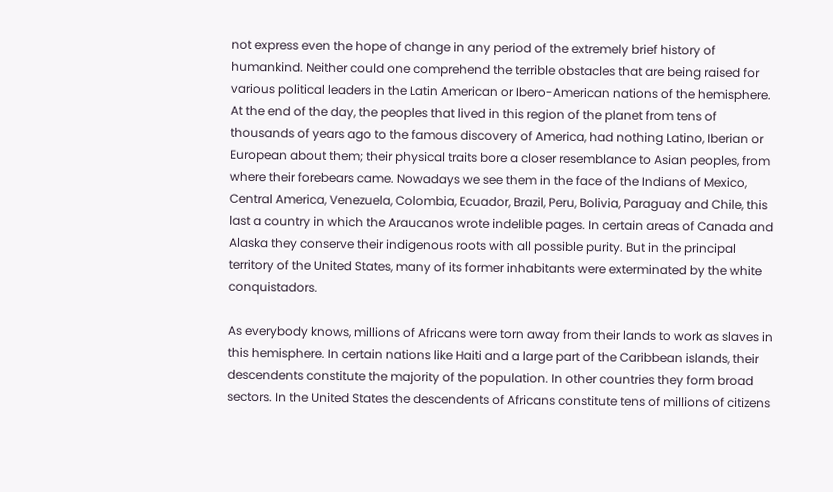not express even the hope of change in any period of the extremely brief history of humankind. Neither could one comprehend the terrible obstacles that are being raised for various political leaders in the Latin American or Ibero-American nations of the hemisphere. At the end of the day, the peoples that lived in this region of the planet from tens of thousands of years ago to the famous discovery of America, had nothing Latino, Iberian or European about them; their physical traits bore a closer resemblance to Asian peoples, from where their forebears came. Nowadays we see them in the face of the Indians of Mexico, Central America, Venezuela, Colombia, Ecuador, Brazil, Peru, Bolivia, Paraguay and Chile, this last a country in which the Araucanos wrote indelible pages. In certain areas of Canada and Alaska they conserve their indigenous roots with all possible purity. But in the principal territory of the United States, many of its former inhabitants were exterminated by the white conquistadors.

As everybody knows, millions of Africans were torn away from their lands to work as slaves in this hemisphere. In certain nations like Haiti and a large part of the Caribbean islands, their descendents constitute the majority of the population. In other countries they form broad sectors. In the United States the descendents of Africans constitute tens of millions of citizens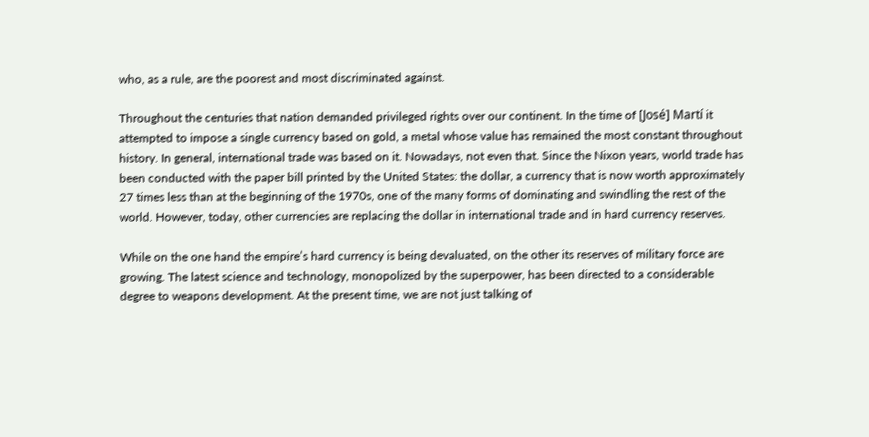who, as a rule, are the poorest and most discriminated against.

Throughout the centuries that nation demanded privileged rights over our continent. In the time of [José] Martí it attempted to impose a single currency based on gold, a metal whose value has remained the most constant throughout history. In general, international trade was based on it. Nowadays, not even that. Since the Nixon years, world trade has been conducted with the paper bill printed by the United States: the dollar, a currency that is now worth approximately 27 times less than at the beginning of the 1970s, one of the many forms of dominating and swindling the rest of the world. However, today, other currencies are replacing the dollar in international trade and in hard currency reserves.

While on the one hand the empire’s hard currency is being devaluated, on the other its reserves of military force are growing. The latest science and technology, monopolized by the superpower, has been directed to a considerable degree to weapons development. At the present time, we are not just talking of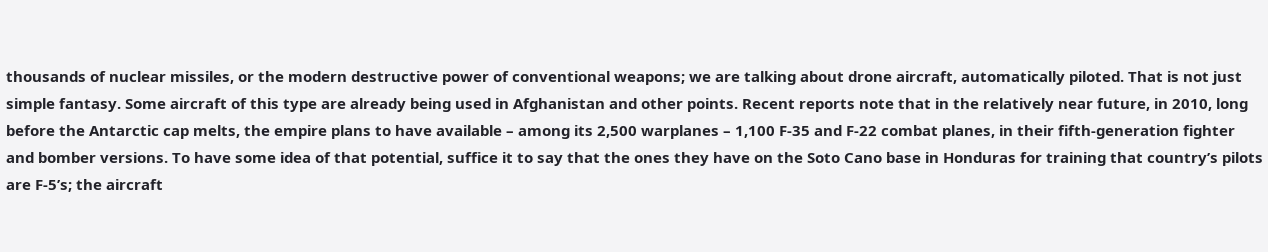thousands of nuclear missiles, or the modern destructive power of conventional weapons; we are talking about drone aircraft, automatically piloted. That is not just simple fantasy. Some aircraft of this type are already being used in Afghanistan and other points. Recent reports note that in the relatively near future, in 2010, long before the Antarctic cap melts, the empire plans to have available – among its 2,500 warplanes – 1,100 F-35 and F-22 combat planes, in their fifth-generation fighter and bomber versions. To have some idea of that potential, suffice it to say that the ones they have on the Soto Cano base in Honduras for training that country’s pilots are F-5’s; the aircraft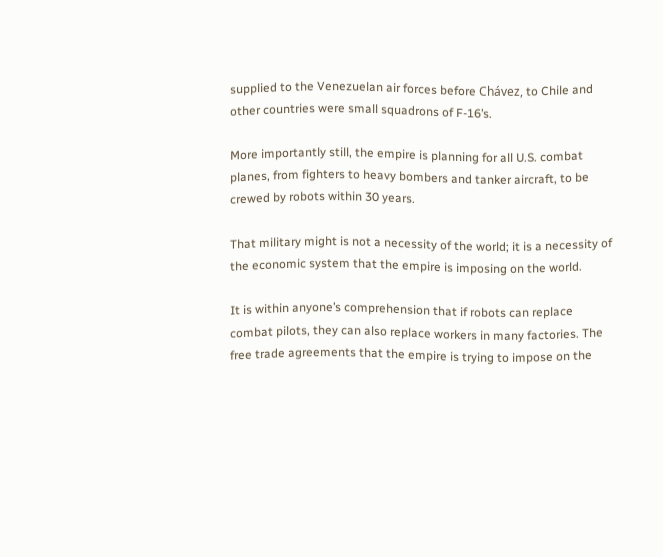supplied to the Venezuelan air forces before Chávez, to Chile and other countries were small squadrons of F-16’s.

More importantly still, the empire is planning for all U.S. combat planes, from fighters to heavy bombers and tanker aircraft, to be crewed by robots within 30 years.

That military might is not a necessity of the world; it is a necessity of the economic system that the empire is imposing on the world.

It is within anyone’s comprehension that if robots can replace combat pilots, they can also replace workers in many factories. The free trade agreements that the empire is trying to impose on the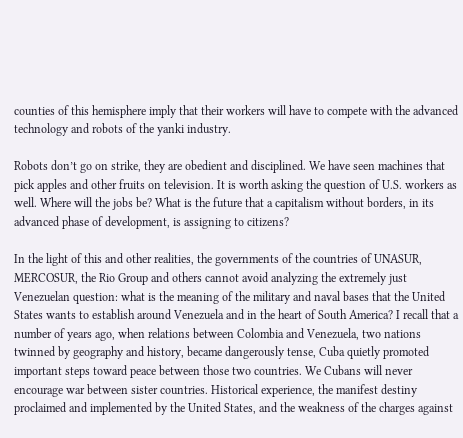counties of this hemisphere imply that their workers will have to compete with the advanced technology and robots of the yanki industry.

Robots don’t go on strike, they are obedient and disciplined. We have seen machines that pick apples and other fruits on television. It is worth asking the question of U.S. workers as well. Where will the jobs be? What is the future that a capitalism without borders, in its advanced phase of development, is assigning to citizens?

In the light of this and other realities, the governments of the countries of UNASUR, MERCOSUR, the Rio Group and others cannot avoid analyzing the extremely just Venezuelan question: what is the meaning of the military and naval bases that the United States wants to establish around Venezuela and in the heart of South America? I recall that a number of years ago, when relations between Colombia and Venezuela, two nations twinned by geography and history, became dangerously tense, Cuba quietly promoted important steps toward peace between those two countries. We Cubans will never encourage war between sister countries. Historical experience, the manifest destiny proclaimed and implemented by the United States, and the weakness of the charges against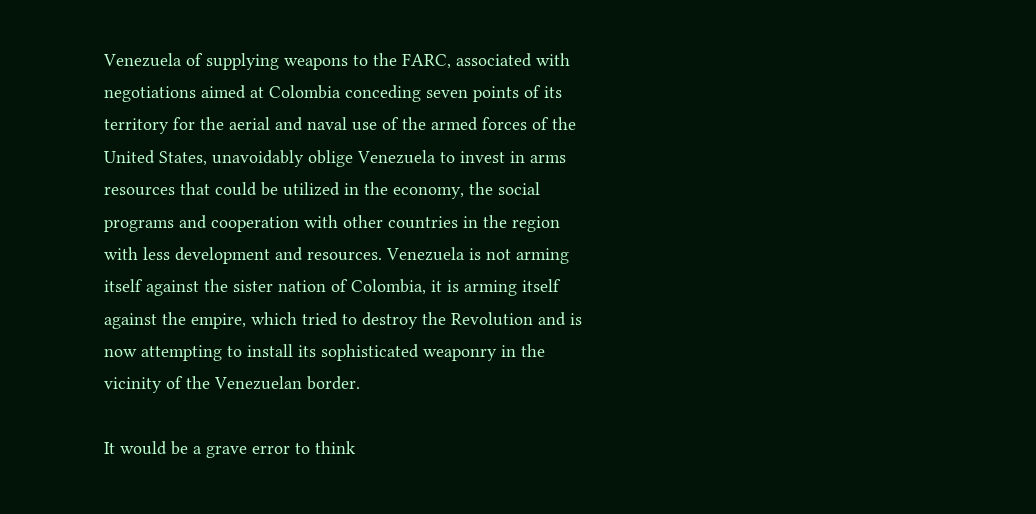Venezuela of supplying weapons to the FARC, associated with negotiations aimed at Colombia conceding seven points of its territory for the aerial and naval use of the armed forces of the United States, unavoidably oblige Venezuela to invest in arms resources that could be utilized in the economy, the social programs and cooperation with other countries in the region with less development and resources. Venezuela is not arming itself against the sister nation of Colombia, it is arming itself against the empire, which tried to destroy the Revolution and is now attempting to install its sophisticated weaponry in the vicinity of the Venezuelan border.

It would be a grave error to think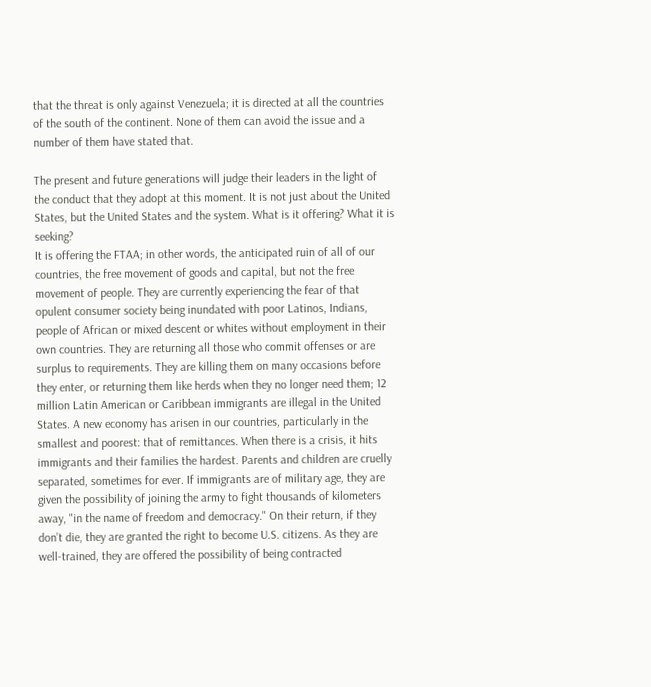that the threat is only against Venezuela; it is directed at all the countries of the south of the continent. None of them can avoid the issue and a number of them have stated that.

The present and future generations will judge their leaders in the light of the conduct that they adopt at this moment. It is not just about the United States, but the United States and the system. What is it offering? What it is seeking?
It is offering the FTAA; in other words, the anticipated ruin of all of our countries, the free movement of goods and capital, but not the free movement of people. They are currently experiencing the fear of that opulent consumer society being inundated with poor Latinos, Indians, people of African or mixed descent or whites without employment in their own countries. They are returning all those who commit offenses or are surplus to requirements. They are killing them on many occasions before they enter, or returning them like herds when they no longer need them; 12 million Latin American or Caribbean immigrants are illegal in the United States. A new economy has arisen in our countries, particularly in the smallest and poorest: that of remittances. When there is a crisis, it hits immigrants and their families the hardest. Parents and children are cruelly separated, sometimes for ever. If immigrants are of military age, they are given the possibility of joining the army to fight thousands of kilometers away, "in the name of freedom and democracy." On their return, if they don’t die, they are granted the right to become U.S. citizens. As they are well-trained, they are offered the possibility of being contracted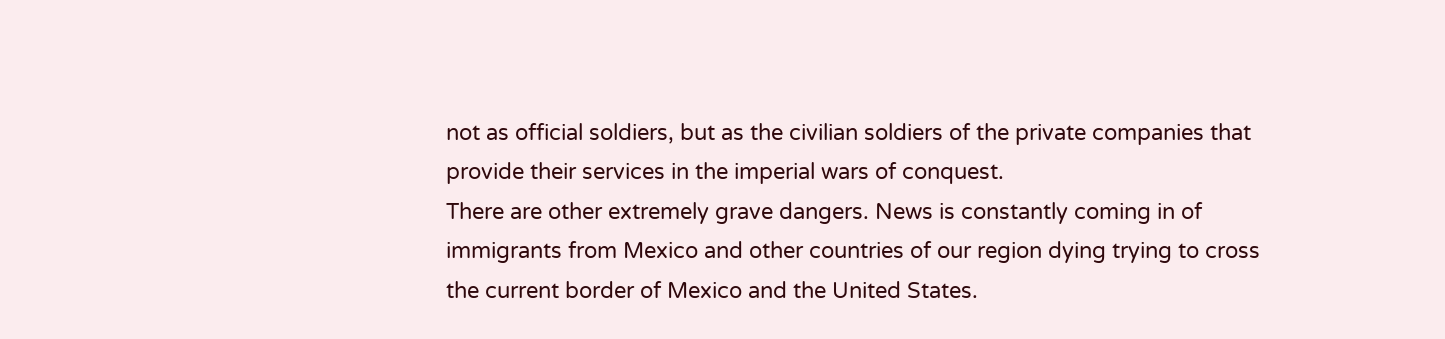not as official soldiers, but as the civilian soldiers of the private companies that provide their services in the imperial wars of conquest.
There are other extremely grave dangers. News is constantly coming in of immigrants from Mexico and other countries of our region dying trying to cross the current border of Mexico and the United States.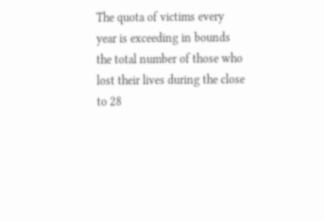The quota of victims every year is exceeding in bounds the total number of those who lost their lives during the close to 28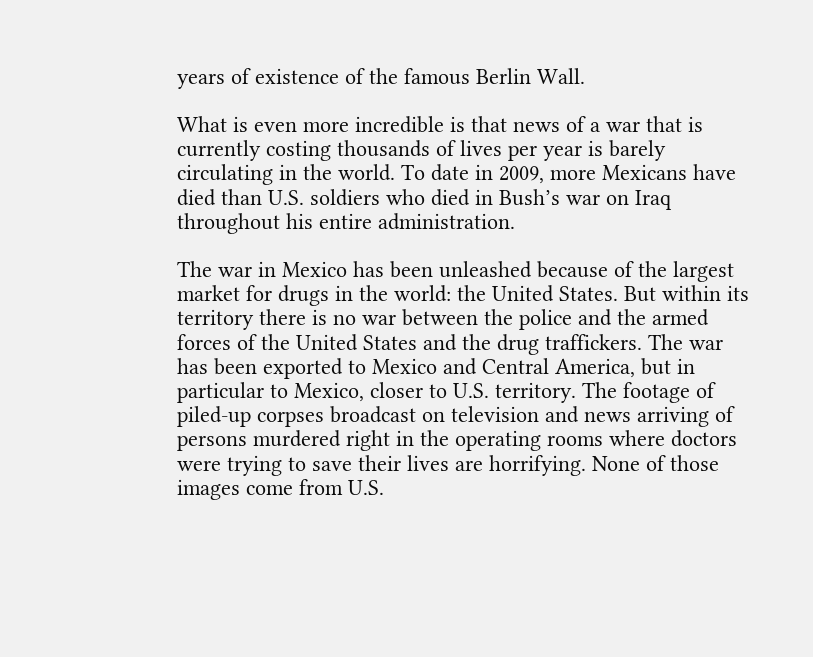years of existence of the famous Berlin Wall.

What is even more incredible is that news of a war that is currently costing thousands of lives per year is barely circulating in the world. To date in 2009, more Mexicans have died than U.S. soldiers who died in Bush’s war on Iraq throughout his entire administration.

The war in Mexico has been unleashed because of the largest market for drugs in the world: the United States. But within its territory there is no war between the police and the armed forces of the United States and the drug traffickers. The war has been exported to Mexico and Central America, but in particular to Mexico, closer to U.S. territory. The footage of piled-up corpses broadcast on television and news arriving of persons murdered right in the operating rooms where doctors were trying to save their lives are horrifying. None of those images come from U.S.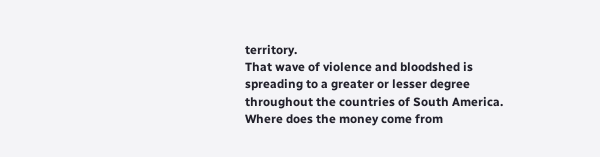territory.
That wave of violence and bloodshed is spreading to a greater or lesser degree throughout the countries of South America. Where does the money come from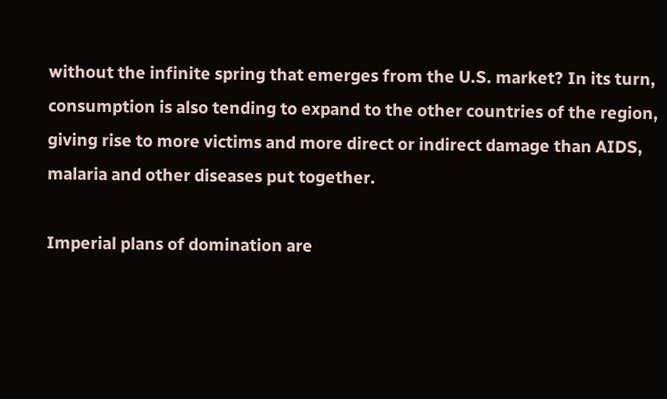without the infinite spring that emerges from the U.S. market? In its turn, consumption is also tending to expand to the other countries of the region, giving rise to more victims and more direct or indirect damage than AIDS, malaria and other diseases put together.

Imperial plans of domination are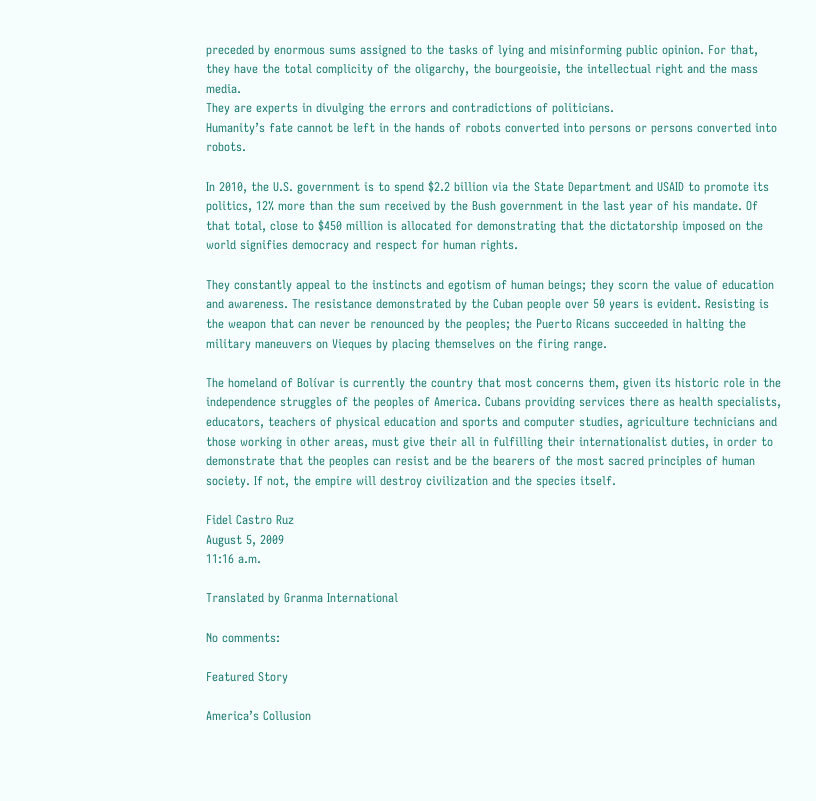preceded by enormous sums assigned to the tasks of lying and misinforming public opinion. For that, they have the total complicity of the oligarchy, the bourgeoisie, the intellectual right and the mass media.
They are experts in divulging the errors and contradictions of politicians.
Humanity’s fate cannot be left in the hands of robots converted into persons or persons converted into robots.

In 2010, the U.S. government is to spend $2.2 billion via the State Department and USAID to promote its politics, 12% more than the sum received by the Bush government in the last year of his mandate. Of that total, close to $450 million is allocated for demonstrating that the dictatorship imposed on the world signifies democracy and respect for human rights.

They constantly appeal to the instincts and egotism of human beings; they scorn the value of education and awareness. The resistance demonstrated by the Cuban people over 50 years is evident. Resisting is the weapon that can never be renounced by the peoples; the Puerto Ricans succeeded in halting the military maneuvers on Vieques by placing themselves on the firing range.

The homeland of Bolívar is currently the country that most concerns them, given its historic role in the independence struggles of the peoples of America. Cubans providing services there as health specialists, educators, teachers of physical education and sports and computer studies, agriculture technicians and those working in other areas, must give their all in fulfilling their internationalist duties, in order to demonstrate that the peoples can resist and be the bearers of the most sacred principles of human society. If not, the empire will destroy civilization and the species itself.

Fidel Castro Ruz
August 5, 2009
11:16 a.m.

Translated by Granma International

No comments:

Featured Story

America’s Collusion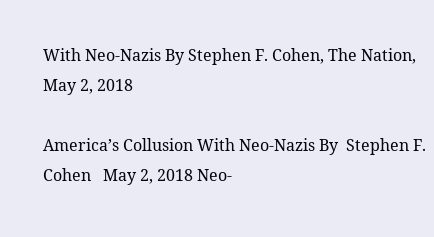With Neo-Nazis By Stephen F. Cohen, The Nation, May 2, 2018

America’s Collusion With Neo-Nazis By  Stephen F. Cohen   May 2, 2018 Neo-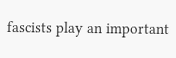fascists play an important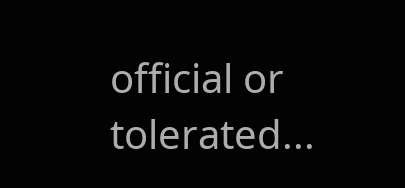official or tolerated...